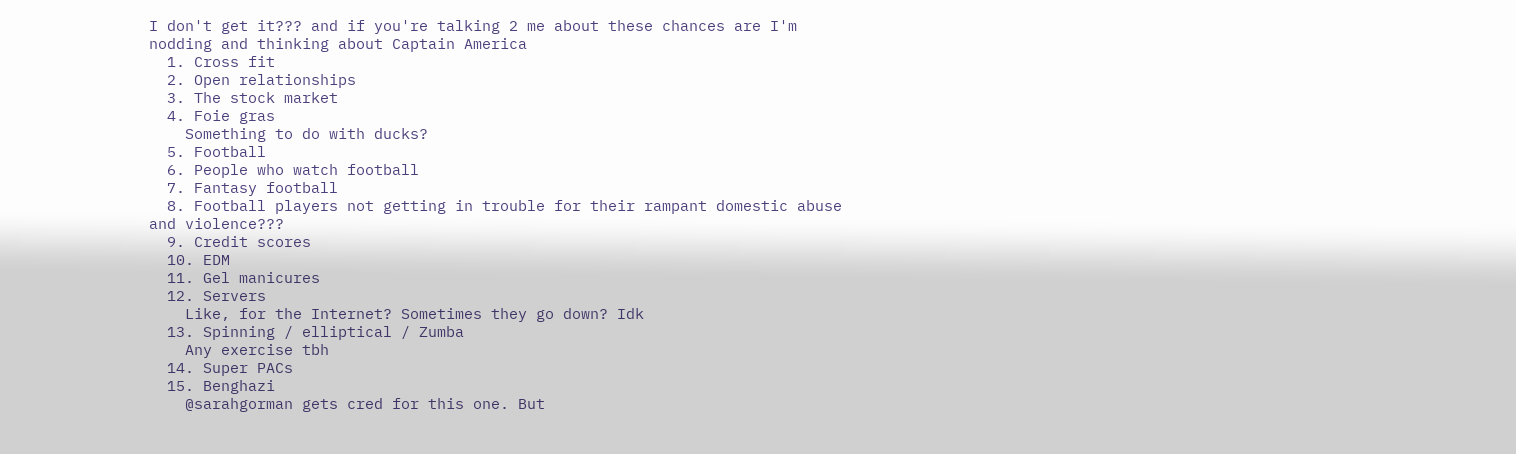I don't get it??? and if you're talking 2 me about these chances are I'm nodding and thinking about Captain America
  1. Cross fit
  2. Open relationships
  3. The stock market
  4. Foie gras
    Something to do with ducks?
  5. Football
  6. People who watch football
  7. Fantasy football
  8. Football players not getting in trouble for their rampant domestic abuse and violence???
  9. Credit scores
  10. EDM
  11. Gel manicures
  12. Servers
    Like, for the Internet? Sometimes they go down? Idk
  13. Spinning / elliptical / Zumba
    Any exercise tbh
  14. Super PACs
  15. Benghazi
    @sarahgorman gets cred for this one. But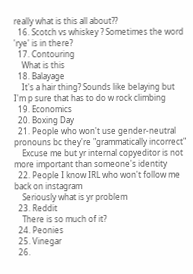really what is this all about??
  16. Scotch vs whiskey ? Sometimes the word 'rye' is in there?
  17. Contouring
    What is this
  18. Balayage
    It's a hair thing? Sounds like belaying but I'm p sure that has to do w rock climbing
  19. Economics
  20. Boxing Day
  21. People who won't use gender-neutral pronouns bc they're "grammatically incorrect"
    Excuse me but yr internal copyeditor is not more important than someone's identity
  22. People I know IRL who won't follow me back on instagram
    Seriously what is yr problem
  23. Reddit
    There is so much of it?
  24. Peonies
  25. Vinegar
  26.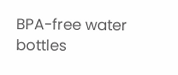BPA-free water bottles